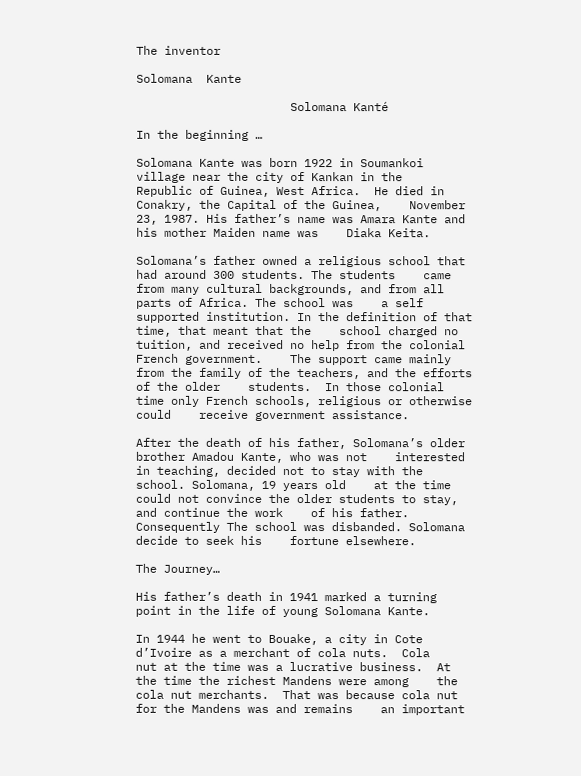The inventor

Solomana  Kante

                      Solomana Kanté

In the beginning …

Solomana Kante was born 1922 in Soumankoi village near the city of Kankan in the    Republic of Guinea, West Africa.  He died in Conakry, the Capital of the Guinea,    November 23, 1987. His father’s name was Amara Kante and his mother Maiden name was    Diaka Keita.

Solomana’s father owned a religious school that had around 300 students. The students    came from many cultural backgrounds, and from all parts of Africa. The school was    a self supported institution. In the definition of that time, that meant that the    school charged no tuition, and received no help from the colonial French government.    The support came mainly from the family of the teachers, and the efforts of the older    students.  In those colonial time only French schools, religious or otherwise could    receive government assistance.

After the death of his father, Solomana’s older brother Amadou Kante, who was not    interested in teaching, decided not to stay with the school. Solomana, 19 years old    at the time could not convince the older students to stay, and continue the work    of his father. Consequently The school was disbanded. Solomana decide to seek his    fortune elsewhere.

The Journey…

His father’s death in 1941 marked a turning point in the life of young Solomana Kante.

In 1944 he went to Bouake, a city in Cote d’Ivoire as a merchant of cola nuts.  Cola    nut at the time was a lucrative business.  At the time the richest Mandens were among    the cola nut merchants.  That was because cola nut for the Mandens was and remains    an important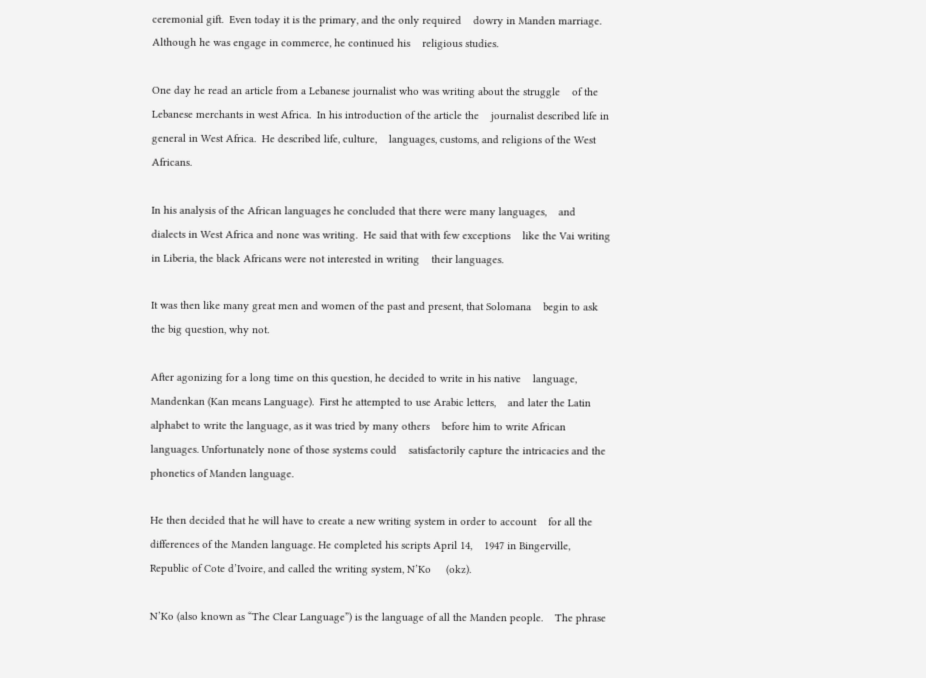ceremonial gift.  Even today it is the primary, and the only required    dowry in Manden marriage.    Although he was engage in commerce, he continued his    religious studies.

One day he read an article from a Lebanese journalist who was writing about the struggle    of the Lebanese merchants in west Africa.  In his introduction of the article the    journalist described life in general in West Africa.  He described life, culture,    languages, customs, and religions of the West Africans.

In his analysis of the African languages he concluded that there were many languages,    and dialects in West Africa and none was writing.  He said that with few exceptions    like the Vai writing in Liberia, the black Africans were not interested in writing    their languages.

It was then like many great men and women of the past and present, that Solomana    begin to ask the big question, why not.

After agonizing for a long time on this question, he decided to write in his native    language, Mandenkan (Kan means Language).  First he attempted to use Arabic letters,    and later the Latin alphabet to write the language, as it was tried by many others    before him to write African languages. Unfortunately none of those systems could    satisfactorily capture the intricacies and the phonetics of Manden language.

He then decided that he will have to create a new writing system in order to account    for all the differences of the Manden language. He completed his scripts April 14,    1947 in Bingerville, Republic of Cote d’Ivoire, and called the writing system, N’Ko     (okz).

N’Ko (also known as “The Clear Language”) is the language of all the Manden people.    The phrase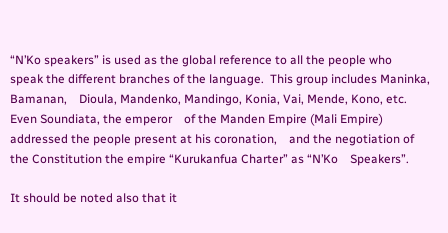“N’Ko speakers” is used as the global reference to all the people who    speak the different branches of the language.  This group includes Maninka, Bamanan,    Dioula, Mandenko, Mandingo, Konia, Vai, Mende, Kono, etc. Even Soundiata, the emperor    of the Manden Empire (Mali Empire) addressed the people present at his coronation,    and the negotiation of the Constitution the empire “Kurukanfua Charter” as “N’Ko    Speakers”.

It should be noted also that it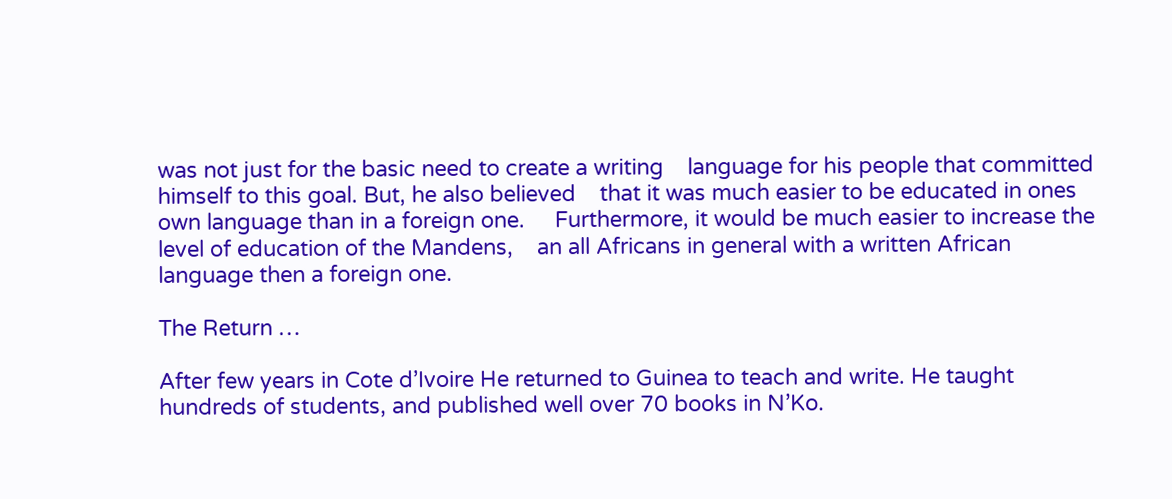was not just for the basic need to create a writing    language for his people that committed himself to this goal. But, he also believed    that it was much easier to be educated in ones own language than in a foreign one.     Furthermore, it would be much easier to increase the level of education of the Mandens,    an all Africans in general with a written African language then a foreign one.

The Return …

After few years in Cote d’Ivoire He returned to Guinea to teach and write. He taught    hundreds of students, and published well over 70 books in N’Ko.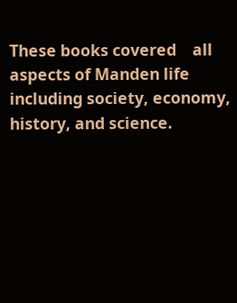These books covered    all aspects of Manden life including society, economy, history, and science.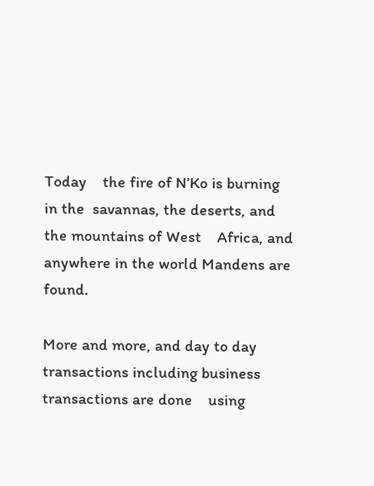Today    the fire of N’Ko is burning in the  savannas, the deserts, and the mountains of West    Africa, and anywhere in the world Mandens are found.

More and more, and day to day transactions including business transactions are done    using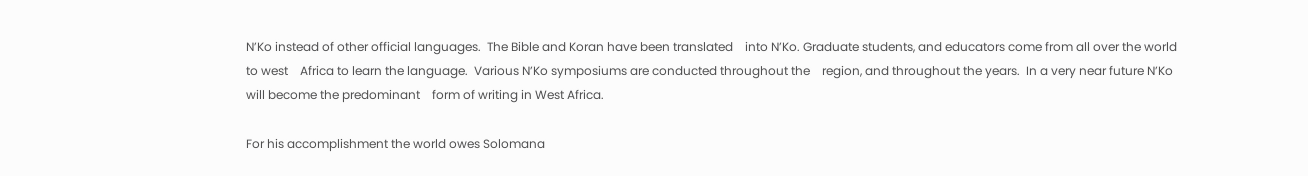N’Ko instead of other official languages.  The Bible and Koran have been translated    into N’Ko. Graduate students, and educators come from all over the world to west    Africa to learn the language.  Various N’Ko symposiums are conducted throughout the    region, and throughout the years.  In a very near future N’Ko will become the predominant    form of writing in West Africa.

For his accomplishment the world owes Solomana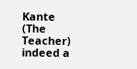Kante (The Teacher) indeed a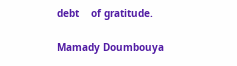debt    of gratitude.

Mamady Doumbouya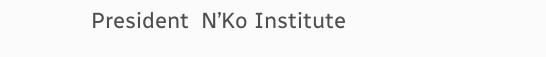President  N’Ko Institute